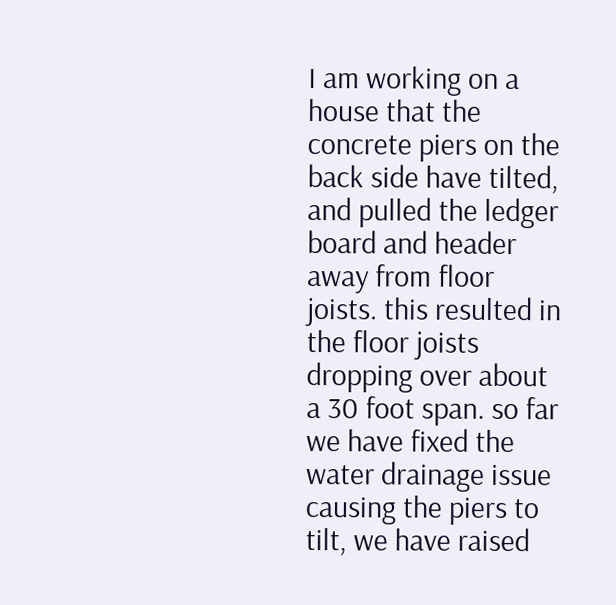I am working on a house that the concrete piers on the back side have tilted, and pulled the ledger board and header away from floor joists. this resulted in the floor joists dropping over about a 30 foot span. so far we have fixed the water drainage issue causing the piers to tilt, we have raised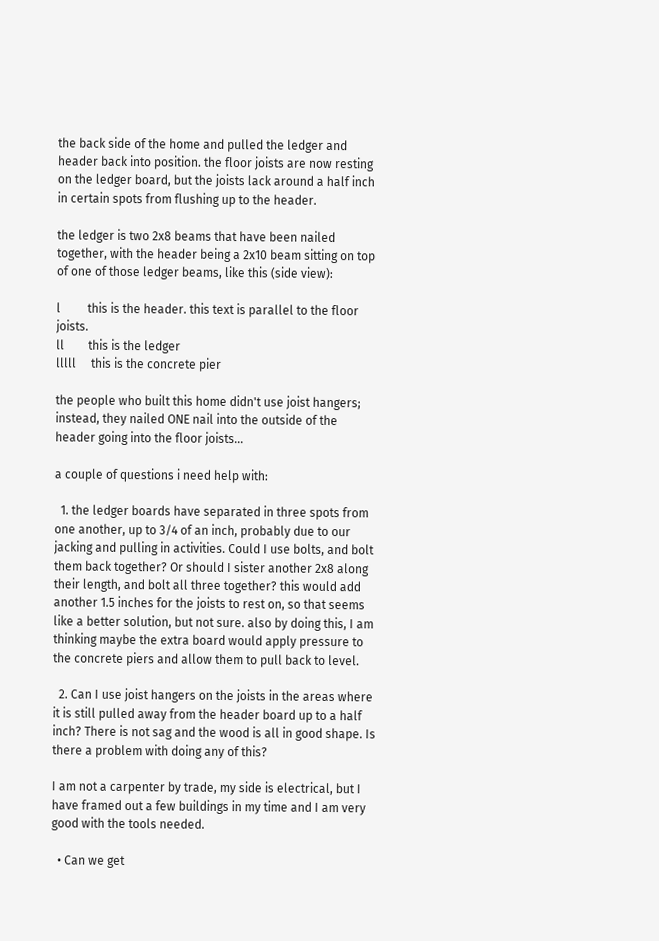the back side of the home and pulled the ledger and header back into position. the floor joists are now resting on the ledger board, but the joists lack around a half inch in certain spots from flushing up to the header.

the ledger is two 2x8 beams that have been nailed together, with the header being a 2x10 beam sitting on top of one of those ledger beams, like this (side view):

l         this is the header. this text is parallel to the floor joists.
ll        this is the ledger
lllll     this is the concrete pier

the people who built this home didn't use joist hangers; instead, they nailed ONE nail into the outside of the header going into the floor joists...

a couple of questions i need help with:

  1. the ledger boards have separated in three spots from one another, up to 3/4 of an inch, probably due to our jacking and pulling in activities. Could I use bolts, and bolt them back together? Or should I sister another 2x8 along their length, and bolt all three together? this would add another 1.5 inches for the joists to rest on, so that seems like a better solution, but not sure. also by doing this, I am thinking maybe the extra board would apply pressure to the concrete piers and allow them to pull back to level.

  2. Can I use joist hangers on the joists in the areas where it is still pulled away from the header board up to a half inch? There is not sag and the wood is all in good shape. Is there a problem with doing any of this?

I am not a carpenter by trade, my side is electrical, but I have framed out a few buildings in my time and I am very good with the tools needed.

  • Can we get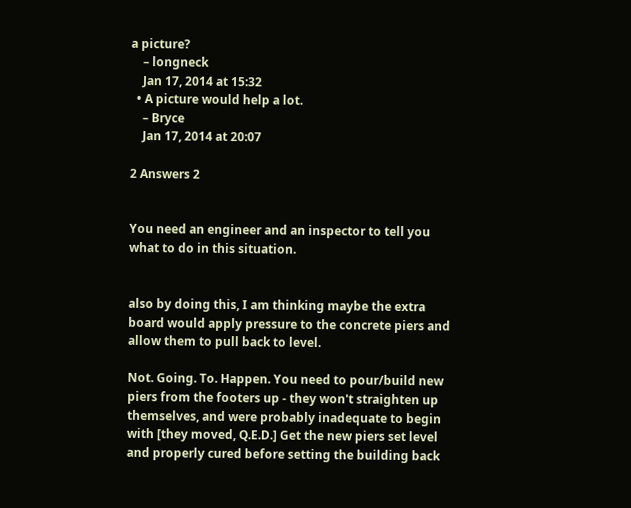a picture?
    – longneck
    Jan 17, 2014 at 15:32
  • A picture would help a lot.
    – Bryce
    Jan 17, 2014 at 20:07

2 Answers 2


You need an engineer and an inspector to tell you what to do in this situation.


also by doing this, I am thinking maybe the extra board would apply pressure to the concrete piers and allow them to pull back to level.

Not. Going. To. Happen. You need to pour/build new piers from the footers up - they won't straighten up themselves, and were probably inadequate to begin with [they moved, Q.E.D.] Get the new piers set level and properly cured before setting the building back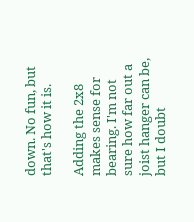down. No fun, but that's how it is.

Adding the 2x8 makes sense for bearing. I'm not sure how far out a joist hanger can be, but I doubt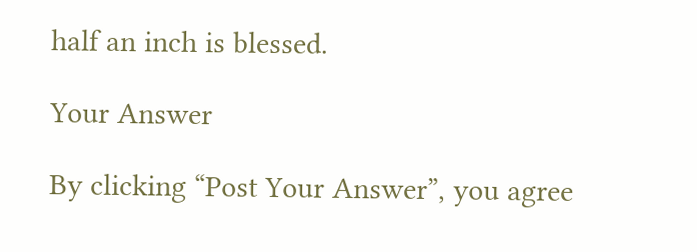half an inch is blessed.

Your Answer

By clicking “Post Your Answer”, you agree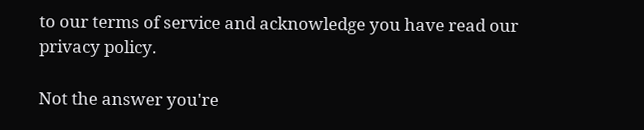to our terms of service and acknowledge you have read our privacy policy.

Not the answer you're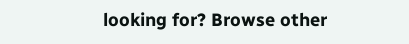looking for? Browse other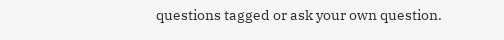questions tagged or ask your own question.